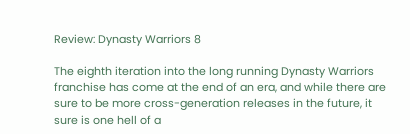Review: Dynasty Warriors 8

The eighth iteration into the long running Dynasty Warriors franchise has come at the end of an era, and while there are sure to be more cross-generation releases in the future, it sure is one hell of a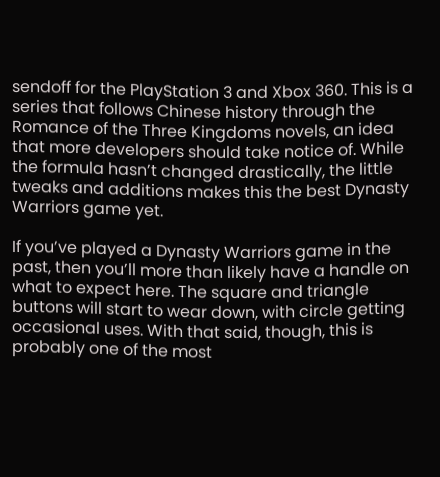sendoff for the PlayStation 3 and Xbox 360. This is a series that follows Chinese history through the Romance of the Three Kingdoms novels, an idea that more developers should take notice of. While the formula hasn’t changed drastically, the little tweaks and additions makes this the best Dynasty Warriors game yet.

If you’ve played a Dynasty Warriors game in the past, then you’ll more than likely have a handle on what to expect here. The square and triangle buttons will start to wear down, with circle getting occasional uses. With that said, though, this is probably one of the most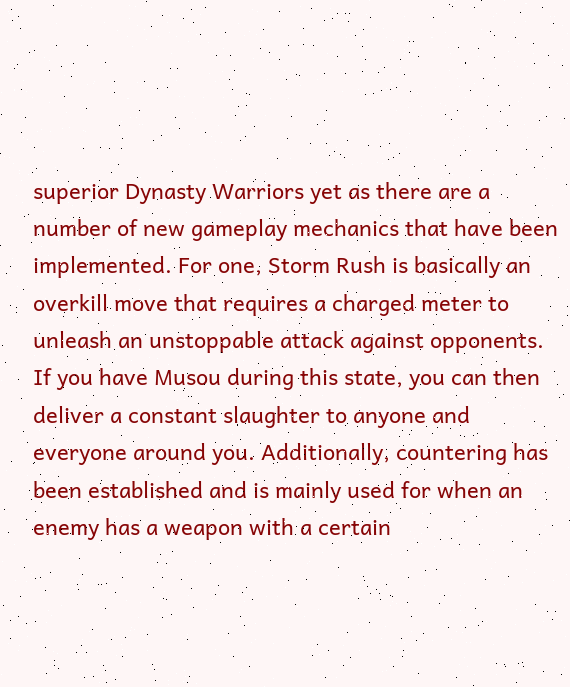superior Dynasty Warriors yet as there are a number of new gameplay mechanics that have been implemented. For one, Storm Rush is basically an overkill move that requires a charged meter to unleash an unstoppable attack against opponents. If you have Musou during this state, you can then deliver a constant slaughter to anyone and everyone around you. Additionally, countering has been established and is mainly used for when an enemy has a weapon with a certain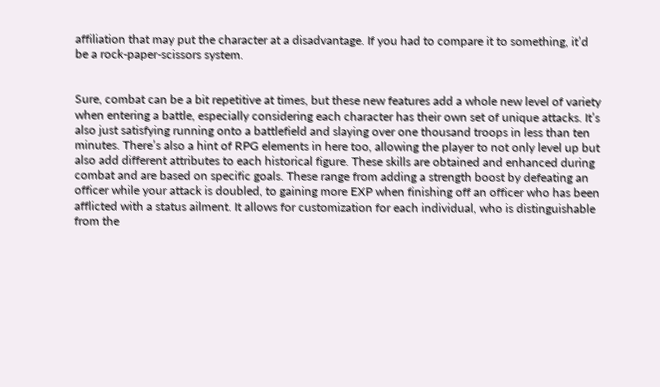affiliation that may put the character at a disadvantage. If you had to compare it to something, it’d be a rock-paper-scissors system.


Sure, combat can be a bit repetitive at times, but these new features add a whole new level of variety when entering a battle, especially considering each character has their own set of unique attacks. It’s also just satisfying running onto a battlefield and slaying over one thousand troops in less than ten minutes. There’s also a hint of RPG elements in here too, allowing the player to not only level up but also add different attributes to each historical figure. These skills are obtained and enhanced during combat and are based on specific goals. These range from adding a strength boost by defeating an officer while your attack is doubled, to gaining more EXP when finishing off an officer who has been afflicted with a status ailment. It allows for customization for each individual, who is distinguishable from the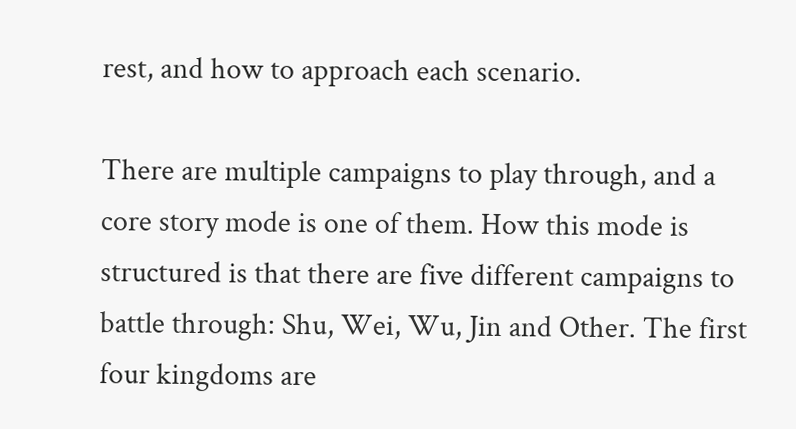rest, and how to approach each scenario.

There are multiple campaigns to play through, and a core story mode is one of them. How this mode is structured is that there are five different campaigns to battle through: Shu, Wei, Wu, Jin and Other. The first four kingdoms are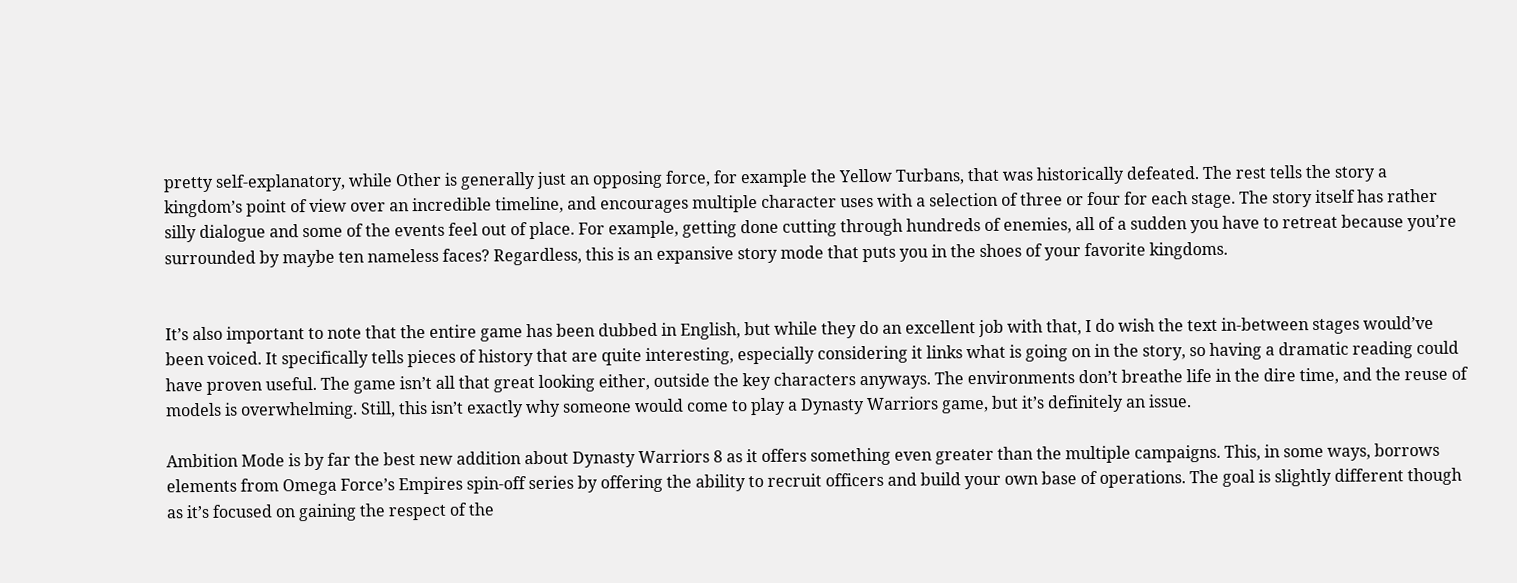pretty self-explanatory, while Other is generally just an opposing force, for example the Yellow Turbans, that was historically defeated. The rest tells the story a kingdom’s point of view over an incredible timeline, and encourages multiple character uses with a selection of three or four for each stage. The story itself has rather silly dialogue and some of the events feel out of place. For example, getting done cutting through hundreds of enemies, all of a sudden you have to retreat because you’re surrounded by maybe ten nameless faces? Regardless, this is an expansive story mode that puts you in the shoes of your favorite kingdoms.


It’s also important to note that the entire game has been dubbed in English, but while they do an excellent job with that, I do wish the text in-between stages would’ve been voiced. It specifically tells pieces of history that are quite interesting, especially considering it links what is going on in the story, so having a dramatic reading could have proven useful. The game isn’t all that great looking either, outside the key characters anyways. The environments don’t breathe life in the dire time, and the reuse of models is overwhelming. Still, this isn’t exactly why someone would come to play a Dynasty Warriors game, but it’s definitely an issue.

Ambition Mode is by far the best new addition about Dynasty Warriors 8 as it offers something even greater than the multiple campaigns. This, in some ways, borrows elements from Omega Force’s Empires spin-off series by offering the ability to recruit officers and build your own base of operations. The goal is slightly different though as it’s focused on gaining the respect of the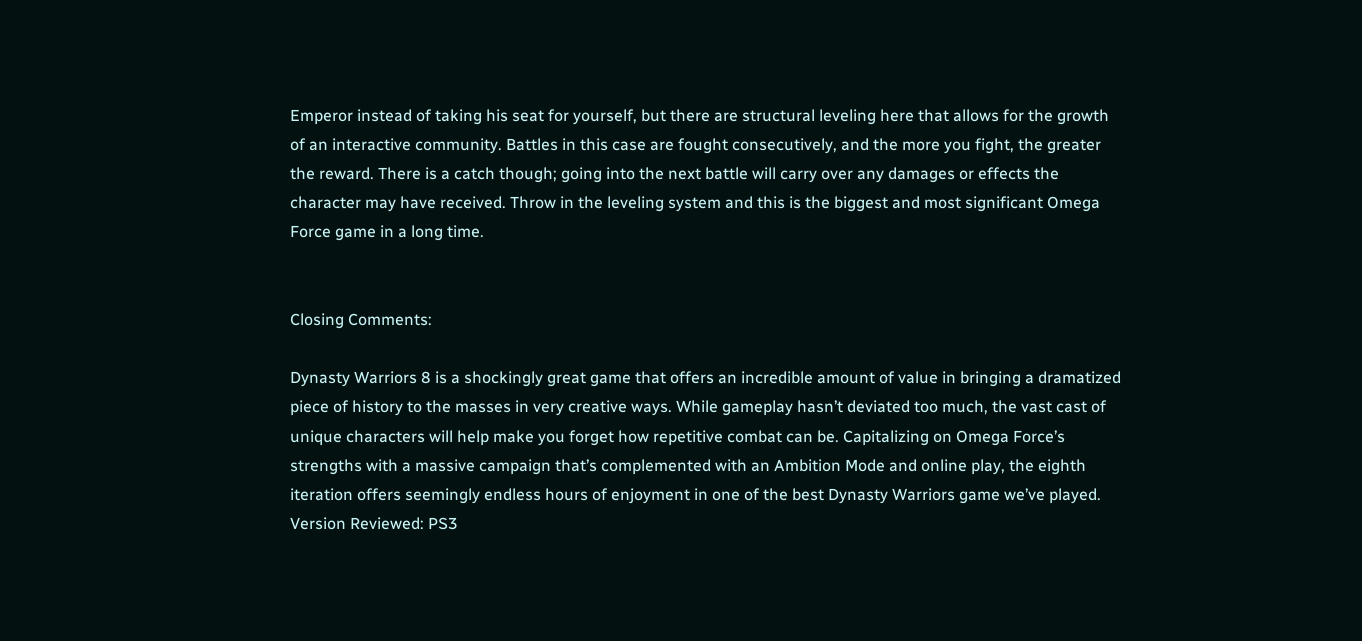Emperor instead of taking his seat for yourself, but there are structural leveling here that allows for the growth of an interactive community. Battles in this case are fought consecutively, and the more you fight, the greater the reward. There is a catch though; going into the next battle will carry over any damages or effects the character may have received. Throw in the leveling system and this is the biggest and most significant Omega Force game in a long time.


Closing Comments:

Dynasty Warriors 8 is a shockingly great game that offers an incredible amount of value in bringing a dramatized piece of history to the masses in very creative ways. While gameplay hasn’t deviated too much, the vast cast of unique characters will help make you forget how repetitive combat can be. Capitalizing on Omega Force’s strengths with a massive campaign that’s complemented with an Ambition Mode and online play, the eighth iteration offers seemingly endless hours of enjoyment in one of the best Dynasty Warriors game we’ve played.
Version Reviewed: PS3